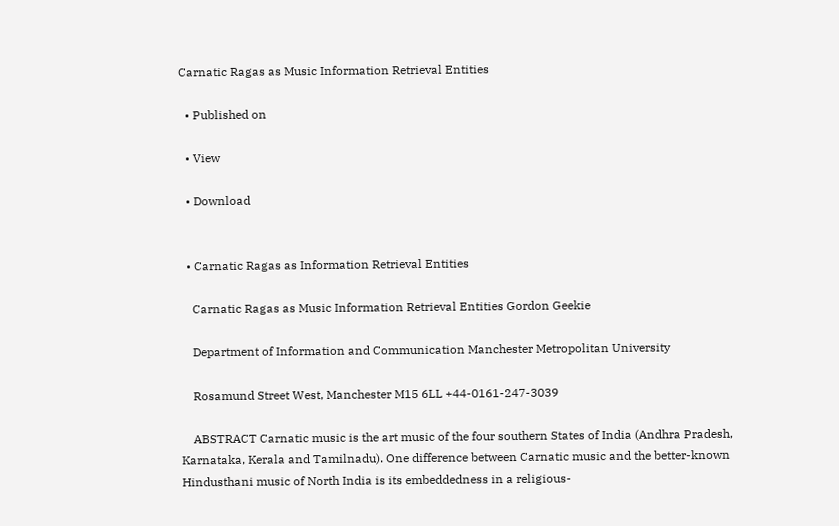Carnatic Ragas as Music Information Retrieval Entities

  • Published on

  • View

  • Download


  • Carnatic Ragas as Information Retrieval Entities

    Carnatic Ragas as Music Information Retrieval Entities Gordon Geekie

    Department of Information and Communication Manchester Metropolitan University

    Rosamund Street West, Manchester M15 6LL +44-0161-247-3039

    ABSTRACT Carnatic music is the art music of the four southern States of India (Andhra Pradesh, Karnataka, Kerala and Tamilnadu). One difference between Carnatic music and the better-known Hindusthani music of North India is its embeddedness in a religious-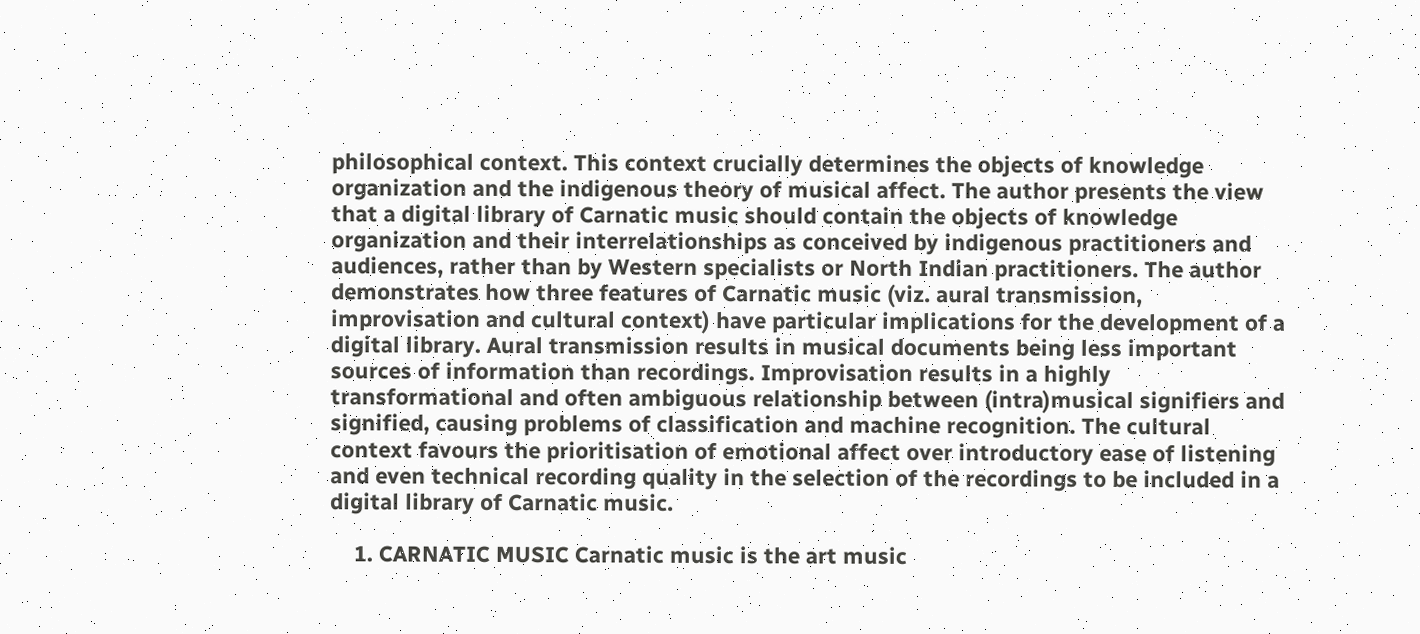philosophical context. This context crucially determines the objects of knowledge organization and the indigenous theory of musical affect. The author presents the view that a digital library of Carnatic music should contain the objects of knowledge organization and their interrelationships as conceived by indigenous practitioners and audiences, rather than by Western specialists or North Indian practitioners. The author demonstrates how three features of Carnatic music (viz. aural transmission, improvisation and cultural context) have particular implications for the development of a digital library. Aural transmission results in musical documents being less important sources of information than recordings. Improvisation results in a highly transformational and often ambiguous relationship between (intra)musical signifiers and signified, causing problems of classification and machine recognition. The cultural context favours the prioritisation of emotional affect over introductory ease of listening and even technical recording quality in the selection of the recordings to be included in a digital library of Carnatic music.

    1. CARNATIC MUSIC Carnatic music is the art music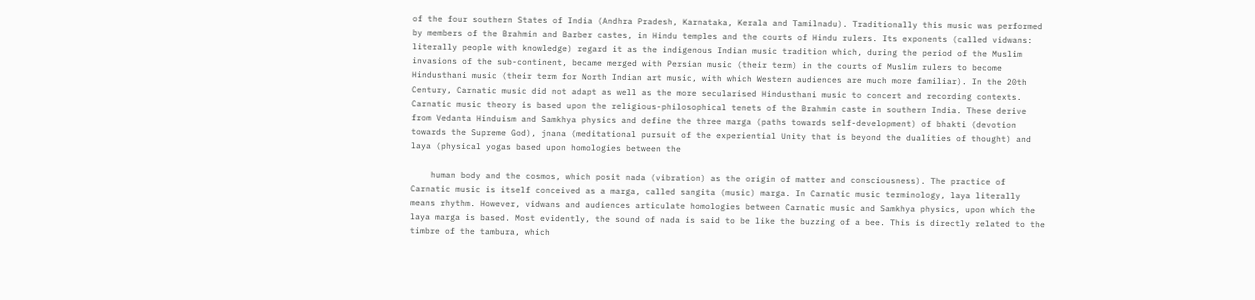of the four southern States of India (Andhra Pradesh, Karnataka, Kerala and Tamilnadu). Traditionally this music was performed by members of the Brahmin and Barber castes, in Hindu temples and the courts of Hindu rulers. Its exponents (called vidwans: literally people with knowledge) regard it as the indigenous Indian music tradition which, during the period of the Muslim invasions of the sub-continent, became merged with Persian music (their term) in the courts of Muslim rulers to become Hindusthani music (their term for North Indian art music, with which Western audiences are much more familiar). In the 20th Century, Carnatic music did not adapt as well as the more secularised Hindusthani music to concert and recording contexts. Carnatic music theory is based upon the religious-philosophical tenets of the Brahmin caste in southern India. These derive from Vedanta Hinduism and Samkhya physics and define the three marga (paths towards self-development) of bhakti (devotion towards the Supreme God), jnana (meditational pursuit of the experiential Unity that is beyond the dualities of thought) and laya (physical yogas based upon homologies between the

    human body and the cosmos, which posit nada (vibration) as the origin of matter and consciousness). The practice of Carnatic music is itself conceived as a marga, called sangita (music) marga. In Carnatic music terminology, laya literally means rhythm. However, vidwans and audiences articulate homologies between Carnatic music and Samkhya physics, upon which the laya marga is based. Most evidently, the sound of nada is said to be like the buzzing of a bee. This is directly related to the timbre of the tambura, which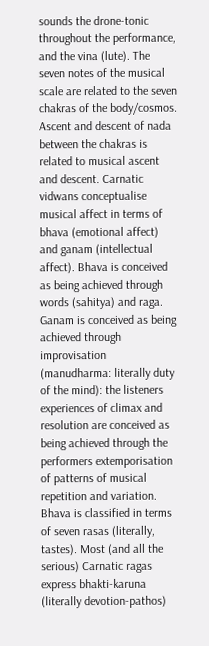sounds the drone-tonic throughout the performance, and the vina (lute). The seven notes of the musical scale are related to the seven chakras of the body/cosmos. Ascent and descent of nada between the chakras is related to musical ascent and descent. Carnatic vidwans conceptualise musical affect in terms of bhava (emotional affect) and ganam (intellectual affect). Bhava is conceived as being achieved through words (sahitya) and raga. Ganam is conceived as being achieved through improvisation (manudharma: literally duty of the mind): the listeners experiences of climax and resolution are conceived as being achieved through the performers extemporisation of patterns of musical repetition and variation. Bhava is classified in terms of seven rasas (literally, tastes). Most (and all the serious) Carnatic ragas express bhakti-karuna (literally devotion-pathos)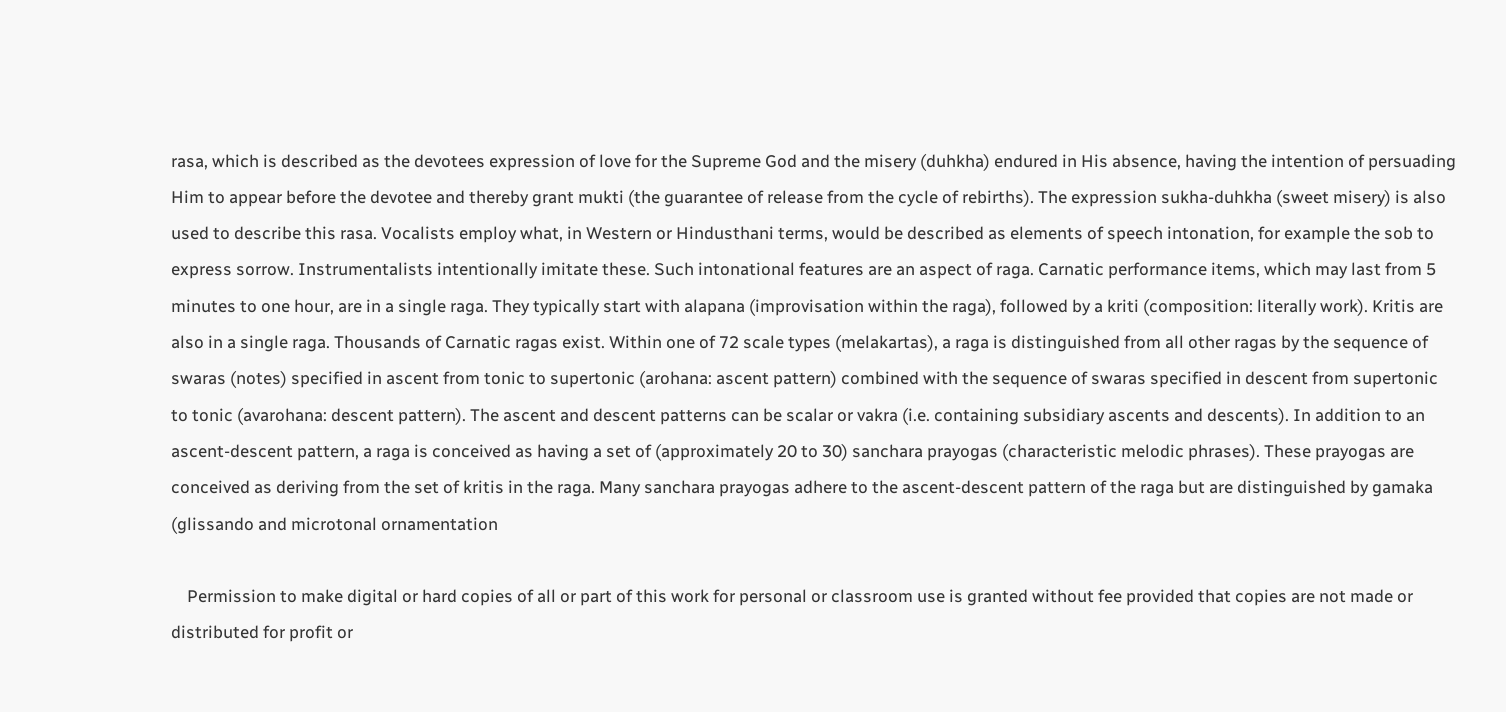rasa, which is described as the devotees expression of love for the Supreme God and the misery (duhkha) endured in His absence, having the intention of persuading Him to appear before the devotee and thereby grant mukti (the guarantee of release from the cycle of rebirths). The expression sukha-duhkha (sweet misery) is also used to describe this rasa. Vocalists employ what, in Western or Hindusthani terms, would be described as elements of speech intonation, for example the sob to express sorrow. Instrumentalists intentionally imitate these. Such intonational features are an aspect of raga. Carnatic performance items, which may last from 5 minutes to one hour, are in a single raga. They typically start with alapana (improvisation within the raga), followed by a kriti (composition: literally work). Kritis are also in a single raga. Thousands of Carnatic ragas exist. Within one of 72 scale types (melakartas), a raga is distinguished from all other ragas by the sequence of swaras (notes) specified in ascent from tonic to supertonic (arohana: ascent pattern) combined with the sequence of swaras specified in descent from supertonic to tonic (avarohana: descent pattern). The ascent and descent patterns can be scalar or vakra (i.e. containing subsidiary ascents and descents). In addition to an ascent-descent pattern, a raga is conceived as having a set of (approximately 20 to 30) sanchara prayogas (characteristic melodic phrases). These prayogas are conceived as deriving from the set of kritis in the raga. Many sanchara prayogas adhere to the ascent-descent pattern of the raga but are distinguished by gamaka (glissando and microtonal ornamentation

    Permission to make digital or hard copies of all or part of this work for personal or classroom use is granted without fee provided that copies are not made or distributed for profit or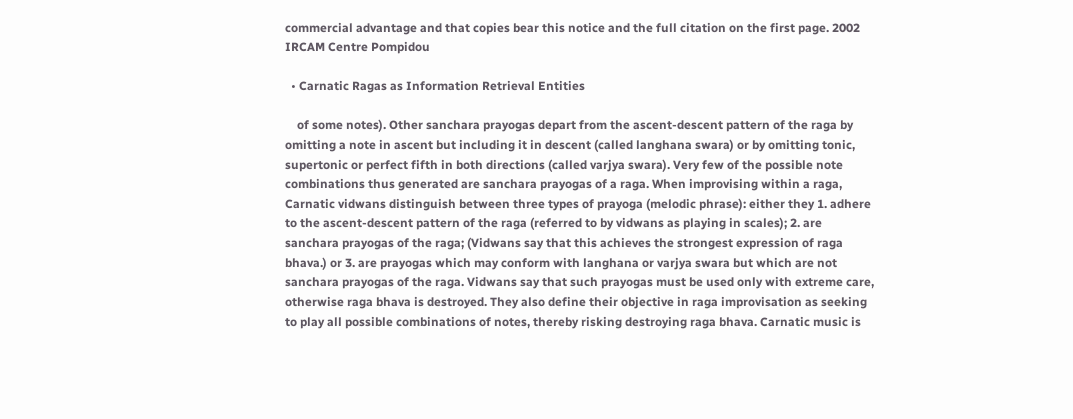commercial advantage and that copies bear this notice and the full citation on the first page. 2002 IRCAM Centre Pompidou

  • Carnatic Ragas as Information Retrieval Entities

    of some notes). Other sanchara prayogas depart from the ascent-descent pattern of the raga by omitting a note in ascent but including it in descent (called langhana swara) or by omitting tonic, supertonic or perfect fifth in both directions (called varjya swara). Very few of the possible note combinations thus generated are sanchara prayogas of a raga. When improvising within a raga, Carnatic vidwans distinguish between three types of prayoga (melodic phrase): either they 1. adhere to the ascent-descent pattern of the raga (referred to by vidwans as playing in scales); 2. are sanchara prayogas of the raga; (Vidwans say that this achieves the strongest expression of raga bhava.) or 3. are prayogas which may conform with langhana or varjya swara but which are not sanchara prayogas of the raga. Vidwans say that such prayogas must be used only with extreme care, otherwise raga bhava is destroyed. They also define their objective in raga improvisation as seeking to play all possible combinations of notes, thereby risking destroying raga bhava. Carnatic music is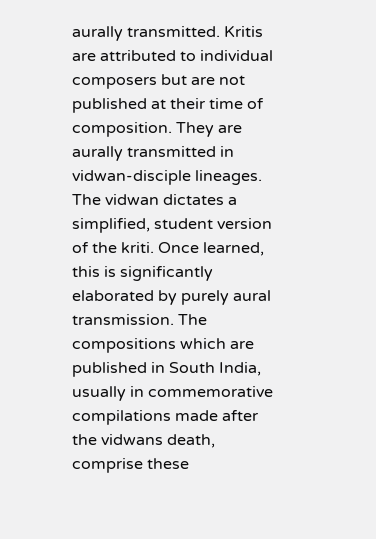aurally transmitted. Kritis are attributed to individual composers but are not published at their time of composition. They are aurally transmitted in vidwan-disciple lineages. The vidwan dictates a simplified, student version of the kriti. Once learned, this is significantly elaborated by purely aural transmission. The compositions which are published in South India, usually in commemorative compilations made after the vidwans death, comprise these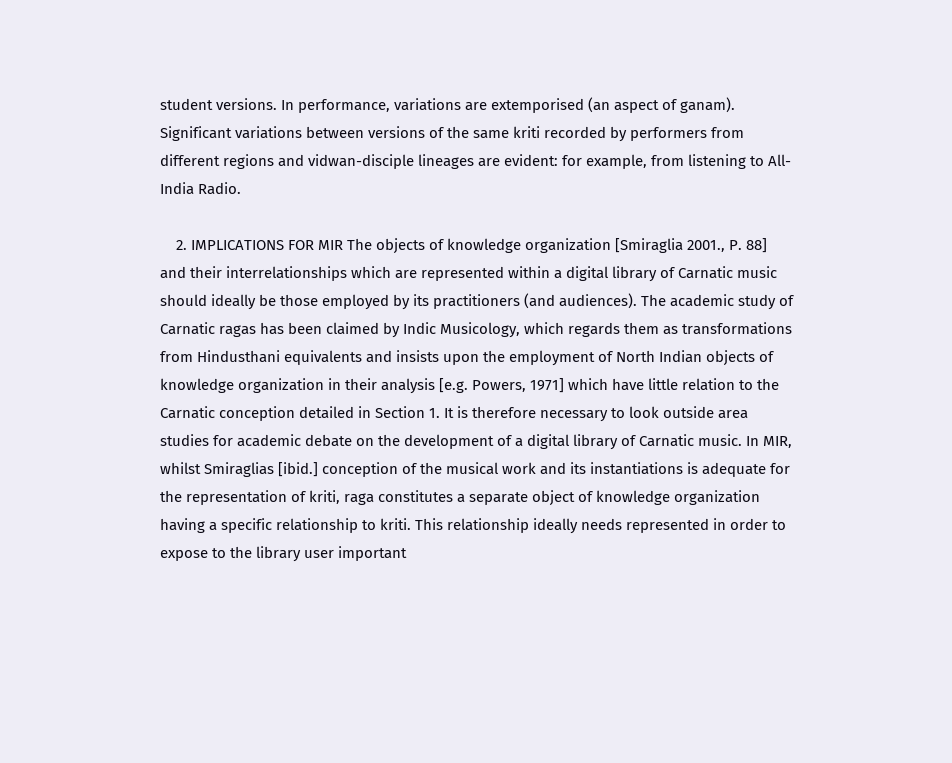student versions. In performance, variations are extemporised (an aspect of ganam). Significant variations between versions of the same kriti recorded by performers from different regions and vidwan-disciple lineages are evident: for example, from listening to All-India Radio.

    2. IMPLICATIONS FOR MIR The objects of knowledge organization [Smiraglia 2001., P. 88] and their interrelationships which are represented within a digital library of Carnatic music should ideally be those employed by its practitioners (and audiences). The academic study of Carnatic ragas has been claimed by Indic Musicology, which regards them as transformations from Hindusthani equivalents and insists upon the employment of North Indian objects of knowledge organization in their analysis [e.g. Powers, 1971] which have little relation to the Carnatic conception detailed in Section 1. It is therefore necessary to look outside area studies for academic debate on the development of a digital library of Carnatic music. In MIR, whilst Smiraglias [ibid.] conception of the musical work and its instantiations is adequate for the representation of kriti, raga constitutes a separate object of knowledge organization having a specific relationship to kriti. This relationship ideally needs represented in order to expose to the library user important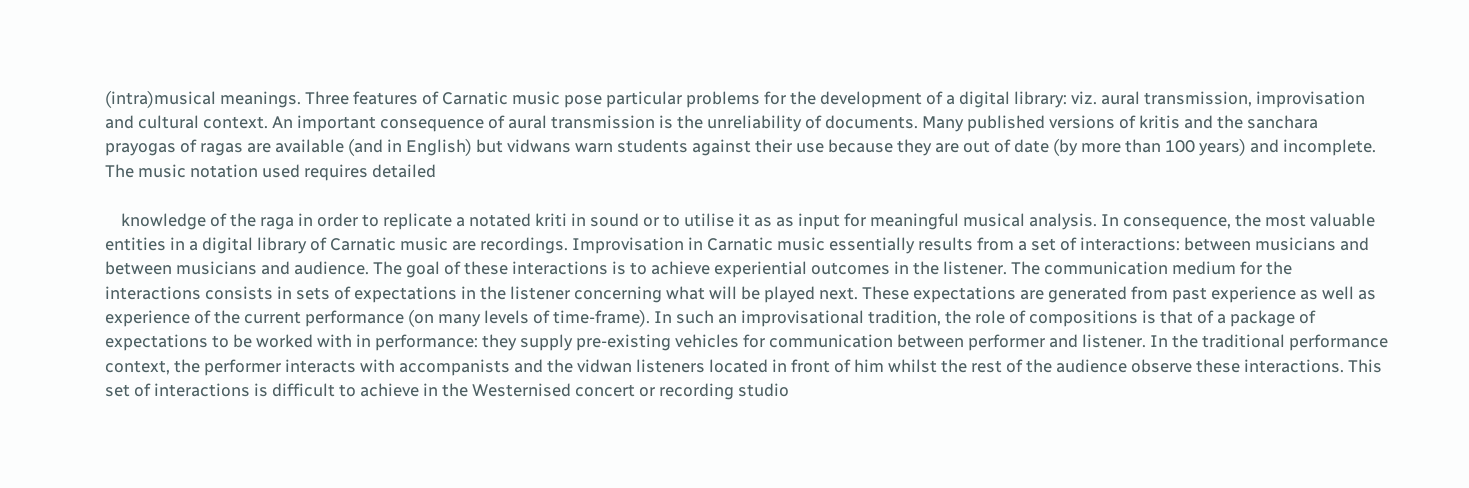(intra)musical meanings. Three features of Carnatic music pose particular problems for the development of a digital library: viz. aural transmission, improvisation and cultural context. An important consequence of aural transmission is the unreliability of documents. Many published versions of kritis and the sanchara prayogas of ragas are available (and in English) but vidwans warn students against their use because they are out of date (by more than 100 years) and incomplete. The music notation used requires detailed

    knowledge of the raga in order to replicate a notated kriti in sound or to utilise it as as input for meaningful musical analysis. In consequence, the most valuable entities in a digital library of Carnatic music are recordings. Improvisation in Carnatic music essentially results from a set of interactions: between musicians and between musicians and audience. The goal of these interactions is to achieve experiential outcomes in the listener. The communication medium for the interactions consists in sets of expectations in the listener concerning what will be played next. These expectations are generated from past experience as well as experience of the current performance (on many levels of time-frame). In such an improvisational tradition, the role of compositions is that of a package of expectations to be worked with in performance: they supply pre-existing vehicles for communication between performer and listener. In the traditional performance context, the performer interacts with accompanists and the vidwan listeners located in front of him whilst the rest of the audience observe these interactions. This set of interactions is difficult to achieve in the Westernised concert or recording studio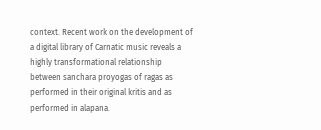context. Recent work on the development of a digital library of Carnatic music reveals a highly transformational relationship between sanchara proyogas of ragas as performed in their original kritis and as performed in alapana.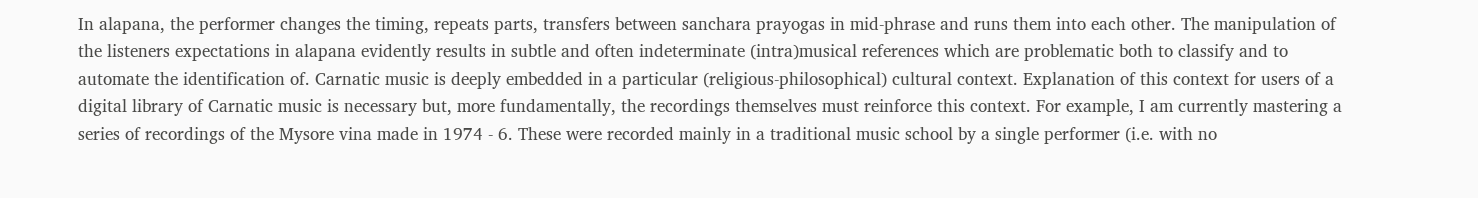In alapana, the performer changes the timing, repeats parts, transfers between sanchara prayogas in mid-phrase and runs them into each other. The manipulation of the listeners expectations in alapana evidently results in subtle and often indeterminate (intra)musical references which are problematic both to classify and to automate the identification of. Carnatic music is deeply embedded in a particular (religious-philosophical) cultural context. Explanation of this context for users of a digital library of Carnatic music is necessary but, more fundamentally, the recordings themselves must reinforce this context. For example, I am currently mastering a series of recordings of the Mysore vina made in 1974 - 6. These were recorded mainly in a traditional music school by a single performer (i.e. with no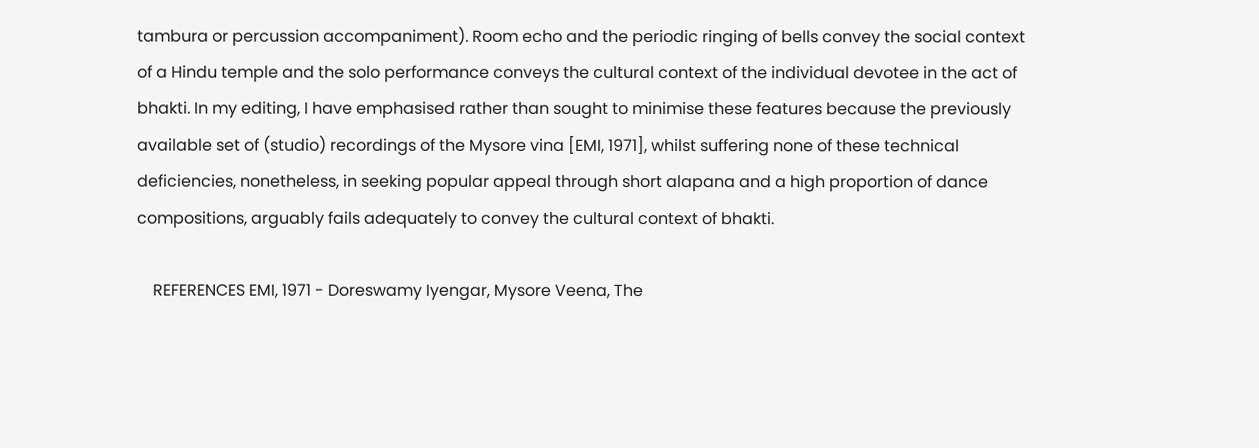tambura or percussion accompaniment). Room echo and the periodic ringing of bells convey the social context of a Hindu temple and the solo performance conveys the cultural context of the individual devotee in the act of bhakti. In my editing, I have emphasised rather than sought to minimise these features because the previously available set of (studio) recordings of the Mysore vina [EMI, 1971], whilst suffering none of these technical deficiencies, nonetheless, in seeking popular appeal through short alapana and a high proportion of dance compositions, arguably fails adequately to convey the cultural context of bhakti.

    REFERENCES EMI, 1971 - Doreswamy Iyengar, Mysore Veena, The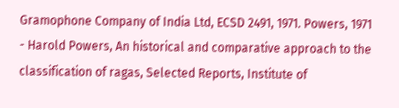Gramophone Company of India Ltd, ECSD 2491, 1971. Powers, 1971 - Harold Powers, An historical and comparative approach to the classification of ragas, Selected Reports, Institute of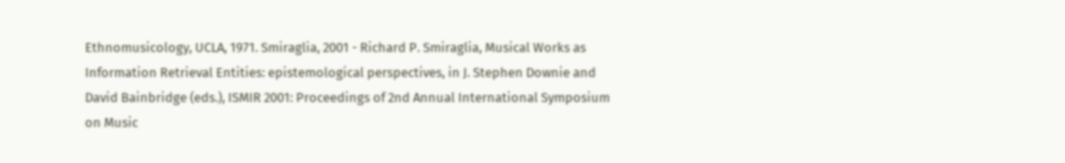Ethnomusicology, UCLA, 1971. Smiraglia, 2001 - Richard P. Smiraglia, Musical Works as Information Retrieval Entities: epistemological perspectives, in J. Stephen Downie and David Bainbridge (eds.), ISMIR 2001: Proceedings of 2nd Annual International Symposium on Music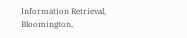Information Retrieval, Bloomington,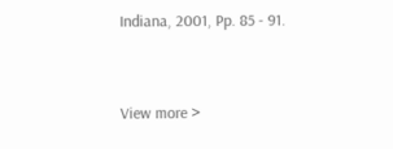Indiana, 2001, Pp. 85 - 91.


View more >